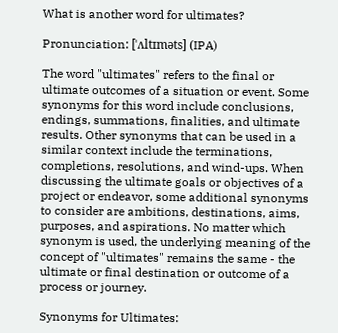What is another word for ultimates?

Pronunciation: [ˈʌltɪməts] (IPA)

The word "ultimates" refers to the final or ultimate outcomes of a situation or event. Some synonyms for this word include conclusions, endings, summations, finalities, and ultimate results. Other synonyms that can be used in a similar context include the terminations, completions, resolutions, and wind-ups. When discussing the ultimate goals or objectives of a project or endeavor, some additional synonyms to consider are ambitions, destinations, aims, purposes, and aspirations. No matter which synonym is used, the underlying meaning of the concept of "ultimates" remains the same - the ultimate or final destination or outcome of a process or journey.

Synonyms for Ultimates: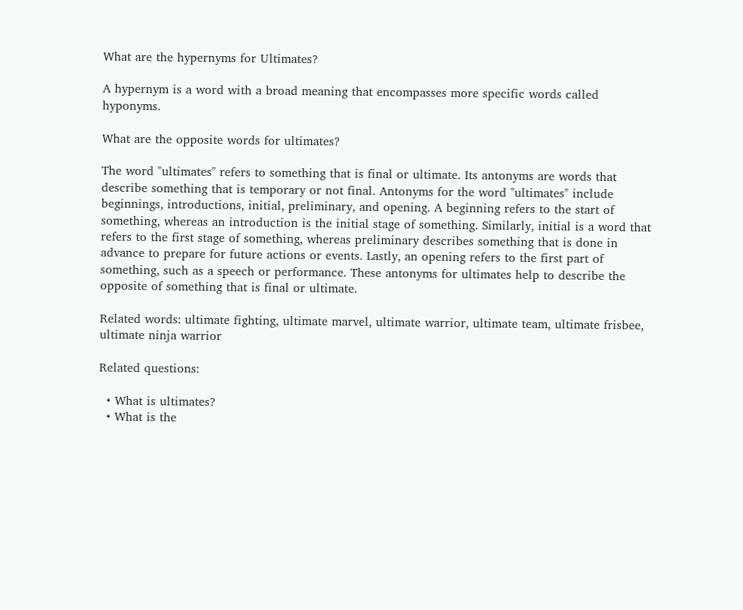What are the hypernyms for Ultimates?

A hypernym is a word with a broad meaning that encompasses more specific words called hyponyms.

What are the opposite words for ultimates?

The word "ultimates" refers to something that is final or ultimate. Its antonyms are words that describe something that is temporary or not final. Antonyms for the word "ultimates" include beginnings, introductions, initial, preliminary, and opening. A beginning refers to the start of something, whereas an introduction is the initial stage of something. Similarly, initial is a word that refers to the first stage of something, whereas preliminary describes something that is done in advance to prepare for future actions or events. Lastly, an opening refers to the first part of something, such as a speech or performance. These antonyms for ultimates help to describe the opposite of something that is final or ultimate.

Related words: ultimate fighting, ultimate marvel, ultimate warrior, ultimate team, ultimate frisbee, ultimate ninja warrior

Related questions:

  • What is ultimates?
  • What is the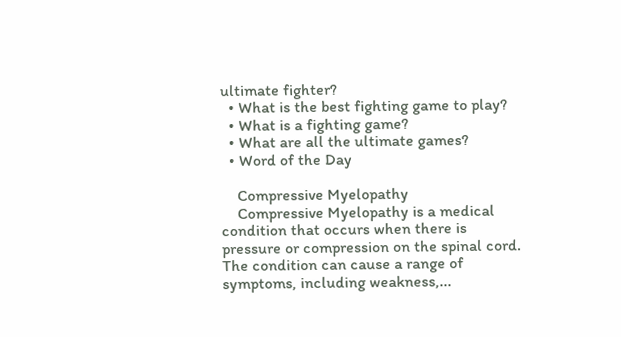ultimate fighter?
  • What is the best fighting game to play?
  • What is a fighting game?
  • What are all the ultimate games?
  • Word of the Day

    Compressive Myelopathy
    Compressive Myelopathy is a medical condition that occurs when there is pressure or compression on the spinal cord. The condition can cause a range of symptoms, including weakness,...